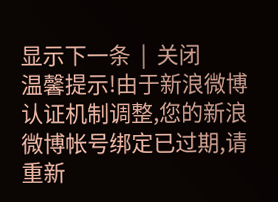显示下一条  |  关闭
温馨提示!由于新浪微博认证机制调整,您的新浪微博帐号绑定已过期,请重新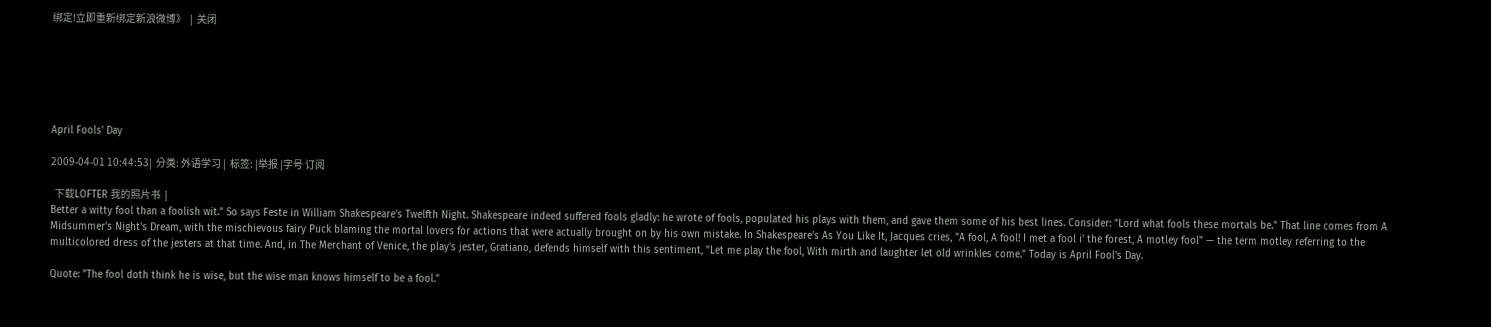绑定!立即重新绑定新浪微博》  |  关闭






April Fools' Day

2009-04-01 10:44:53|  分类: 外语学习 |  标签: |举报 |字号 订阅

  下载LOFTER 我的照片书  |
Better a witty fool than a foolish wit." So says Feste in William Shakespeare's Twelfth Night. Shakespeare indeed suffered fools gladly: he wrote of fools, populated his plays with them, and gave them some of his best lines. Consider: "Lord what fools these mortals be." That line comes from A Midsummer's Night's Dream, with the mischievous fairy Puck blaming the mortal lovers for actions that were actually brought on by his own mistake. In Shakespeare's As You Like It, Jacques cries, "A fool, A fool! I met a fool i' the forest, A motley fool" — the term motley referring to the multicolored dress of the jesters at that time. And, in The Merchant of Venice, the play's jester, Gratiano, defends himself with this sentiment, "Let me play the fool, With mirth and laughter let old wrinkles come." Today is April Fool's Day.

Quote: "The fool doth think he is wise, but the wise man knows himself to be a fool."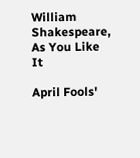William Shakespeare, As You Like It

April Fools'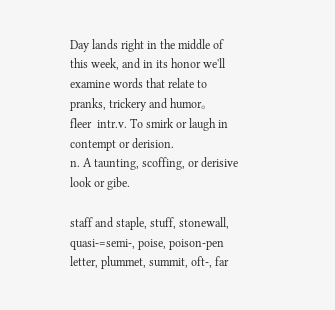Day lands right in the middle of this week, and in its honor we'll examine words that relate to pranks, trickery and humor。
fleer  intr.v. To smirk or laugh in contempt or derision.
n. A taunting, scoffing, or derisive look or gibe.

staff and staple, stuff, stonewall, quasi-=semi-, poise, poison-pen letter, plummet, summit, oft-, far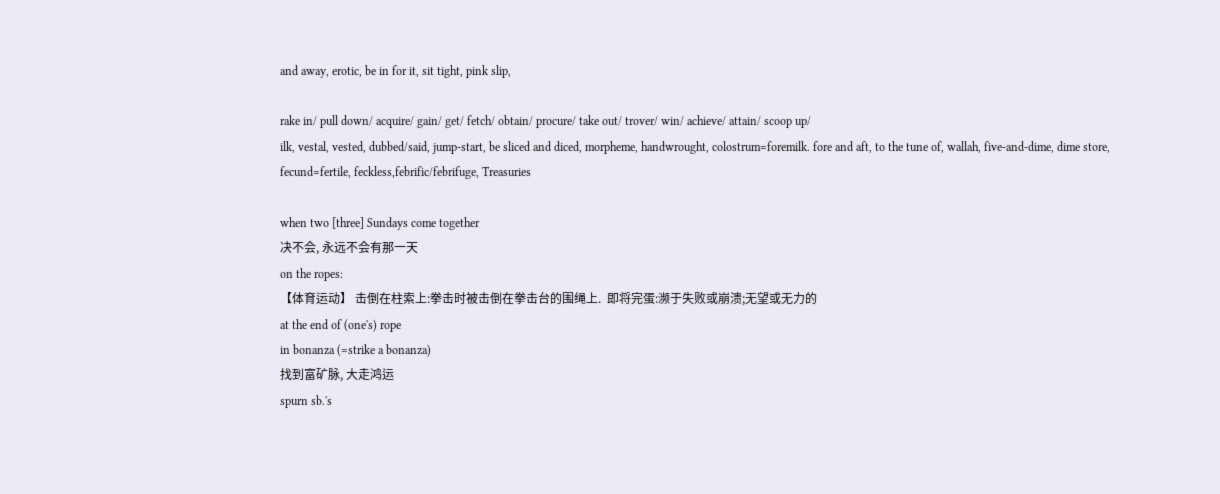and away, erotic, be in for it, sit tight, pink slip,

rake in/ pull down/ acquire/ gain/ get/ fetch/ obtain/ procure/ take out/ trover/ win/ achieve/ attain/ scoop up/
ilk, vestal, vested, dubbed/said, jump-start, be sliced and diced, morpheme, handwrought, colostrum=foremilk. fore and aft, to the tune of, wallah, five-and-dime, dime store, fecund=fertile, feckless,febrific/febrifuge, Treasuries

when two [three] Sundays come together
决不会, 永远不会有那一天
on the ropes:
【体育运动】 击倒在柱索上:拳击时被击倒在拳击台的围绳上.  即将完蛋:濒于失败或崩溃;无望或无力的
at the end of (one's) rope
in bonanza (=strike a bonanza)
找到富矿脉, 大走鸿运
spurn sb.'s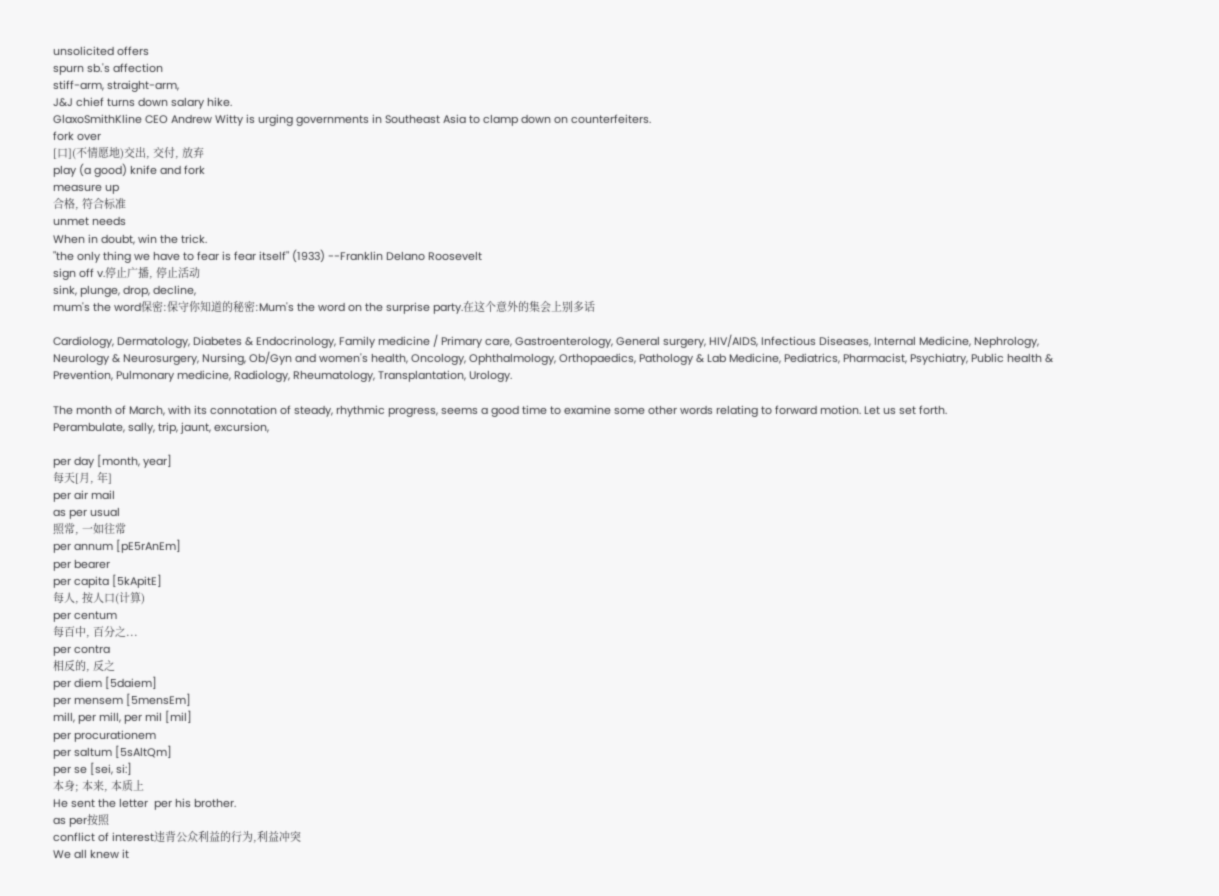unsolicited offers
spurn sb.'s affection
stiff-arm, straight-arm,
J&J chief turns down salary hike.
GlaxoSmithKline CEO Andrew Witty is urging governments in Southeast Asia to clamp down on counterfeiters.
fork over
[口](不情愿地)交出, 交付, 放弃
play (a good) knife and fork
measure up
合格, 符合标准
unmet needs
When in doubt, win the trick.
"the only thing we have to fear is fear itself" (1933) --Franklin Delano Roosevelt
sign off v.停止广播, 停止活动
sink, plunge, drop, decline,
mum's the word保密:保守你知道的秘密:Mum's the word on the surprise party.在这个意外的集会上别多话

Cardiology, Dermatology, Diabetes & Endocrinology, Family medicine / Primary care, Gastroenterology, General surgery, HIV/AIDS, Infectious Diseases, Internal Medicine, Nephrology, Neurology & Neurosurgery, Nursing, Ob/Gyn and women's health, Oncology, Ophthalmology, Orthopaedics, Pathology & Lab Medicine, Pediatrics, Pharmacist, Psychiatry, Public health & Prevention, Pulmonary medicine, Radiology, Rheumatology, Transplantation, Urology.

The month of March, with its connotation of steady, rhythmic progress, seems a good time to examine some other words relating to forward motion. Let us set forth.
Perambulate, sally, trip, jaunt, excursion,

per day [month, year]
每天[月, 年]
per air mail
as per usual
照常, 一如往常
per annum [pE5rAnEm]
per bearer
per capita [5kApitE]
每人, 按人口(计算)
per centum
每百中, 百分之...
per contra
相反的, 反之
per diem [5daiem]
per mensem [5mensEm]
mill, per mill, per mil [mil]
per procurationem
per saltum [5sAltQm]
per se [sei, si:]
本身; 本来, 本质上
He sent the letter  per his brother.
as per按照
conflict of interest违背公众利益的行为,利益冲突
We all knew it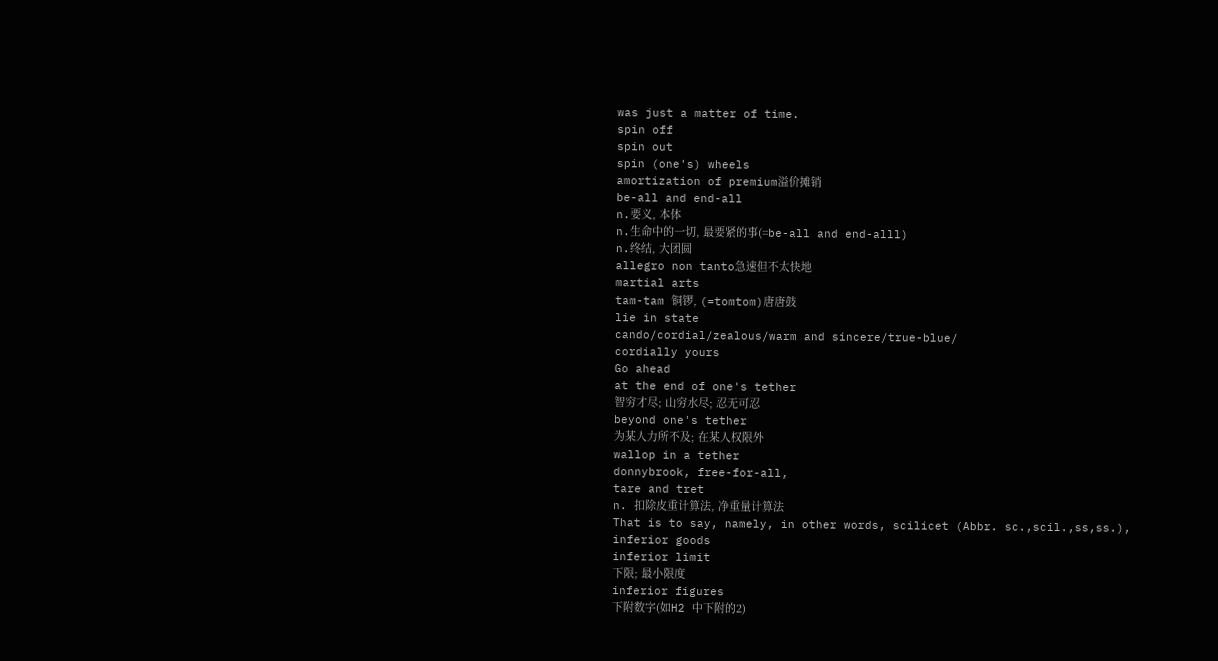was just a matter of time.
spin off
spin out
spin (one's) wheels
amortization of premium溢价摊销
be-all and end-all
n.要义, 本体
n.生命中的一切, 最要紧的事(=be-all and end-alll)
n.终结, 大团圆
allegro non tanto急速但不太快地
martial arts
tam-tam 铜锣, (=tomtom)唐唐鼓
lie in state
cando/cordial/zealous/warm and sincere/true-blue/
cordially yours
Go ahead
at the end of one's tether
智穷才尽; 山穷水尽; 忍无可忍
beyond one's tether
为某人力所不及; 在某人权限外
wallop in a tether
donnybrook, free-for-all,
tare and tret
n. 扣除皮重计算法, 净重量计算法
That is to say, namely, in other words, scilicet (Abbr. sc.,scil.,ss,ss.),
inferior goods
inferior limit
下限; 最小限度
inferior figures
下附数字(如H2 中下附的2)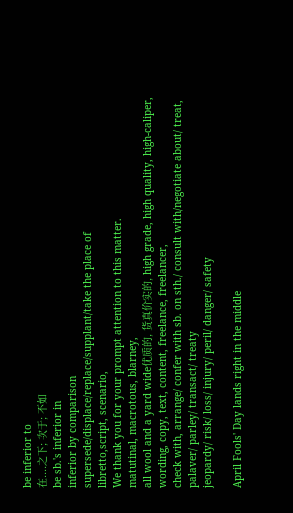be inferior to
在....之下; 次于; 不如
be sb.'s inferior in
inferior by comparison
supersede/displace/replace/supplant/take the place of
libretto,script, scenario,
We thank you for your prompt attention to this matter.
matutinal, macrotous, blarney,
all wool and a yard wide优质的, 货真价实的, high grade, high quality, high-caliper,
wording, copy, text, content, freelance, freelancer,
check with, arrange/ confer with sb. on sth./ consult with/negotiate about/ treat, palaver/ parley/ transact/ treaty
jeopardy/ risk/ loss/ injury/ peril/ danger/ safety

April Fools' Day lands right in the middle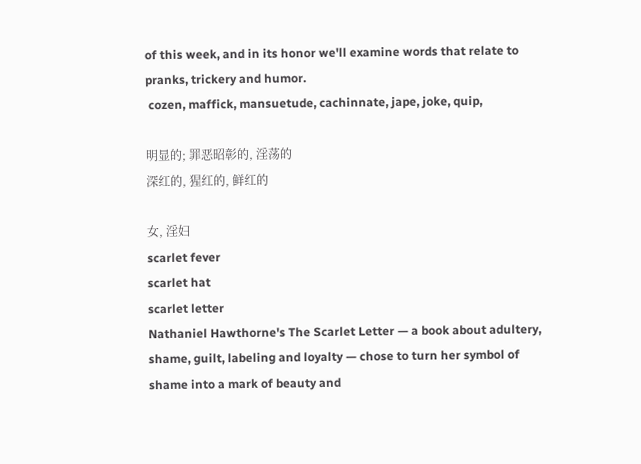of this week, and in its honor we'll examine words that relate to pranks, trickery and humor.
 cozen, maffick, mansuetude, cachinnate, jape, joke, quip,

明显的; 罪恶昭彰的, 淫荡的
深红的, 猩红的, 鲜红的

女, 淫妇
scarlet fever
scarlet hat
scarlet letter
Nathaniel Hawthorne's The Scarlet Letter — a book about adultery, shame, guilt, labeling and loyalty — chose to turn her symbol of shame into a mark of beauty and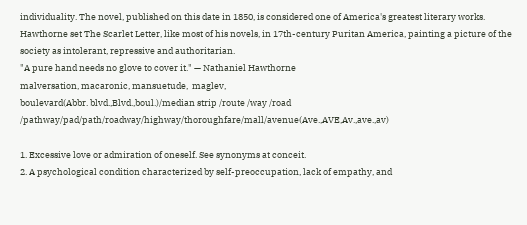individuality. The novel, published on this date in 1850, is considered one of America's greatest literary works. Hawthorne set The Scarlet Letter, like most of his novels, in 17th-century Puritan America, painting a picture of the society as intolerant, repressive and authoritarian.
"A pure hand needs no glove to cover it." — Nathaniel Hawthorne
malversation, macaronic, mansuetude,  maglev,
boulevard(Abbr. blvd.,Blvd.,boul.)/median strip /route /way /road /pathway/pad/path/roadway/highway/thoroughfare/mall/avenue(Ave.,AVE,Av.,ave.,av)

1. Excessive love or admiration of oneself. See synonyms at conceit.
2. A psychological condition characterized by self-preoccupation, lack of empathy, and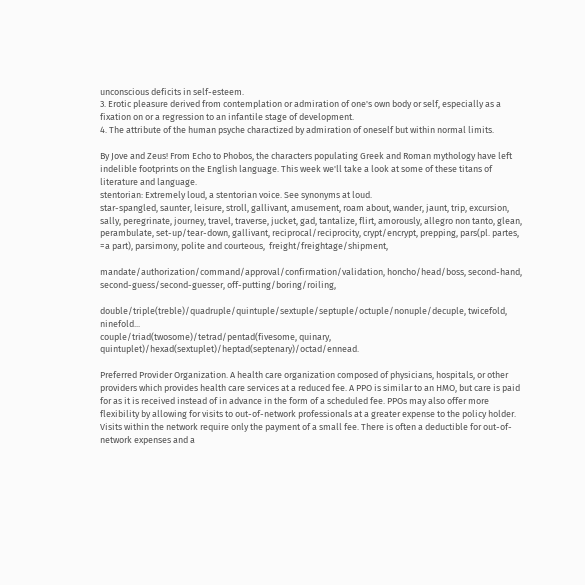unconscious deficits in self-esteem.
3. Erotic pleasure derived from contemplation or admiration of one's own body or self, especially as a fixation on or a regression to an infantile stage of development.
4. The attribute of the human psyche charactized by admiration of oneself but within normal limits.

By Jove and Zeus! From Echo to Phobos, the characters populating Greek and Roman mythology have left indelible footprints on the English language. This week we'll take a look at some of these titans of literature and language.
stentorian: Extremely loud, a stentorian voice. See synonyms at loud.
star-spangled, saunter, leisure, stroll, gallivant, amusement, roam about, wander, jaunt, trip, excursion, sally, peregrinate, journey, travel, traverse, jucket, gad, tantalize, flirt, amorously, allegro non tanto, glean, perambulate, set-up/tear-down, gallivant, reciprocal/reciprocity, crypt/encrypt, prepping, pars(pl. partes, =a part), parsimony, polite and courteous,  freight/freightage/shipment,

mandate/authorization/command/approval/confirmation/validation, honcho/head/boss, second-hand, second-guess/second-guesser, off-putting/boring/roiling,

double/triple(treble)/quadruple/quintuple/sextuple/septuple/octuple/nonuple/decuple, twicefold, ninefold...
couple/triad(twosome)/tetrad/pentad(fivesome, quinary, quintuplet)/hexad(sextuplet)/heptad(septenary)/octad/ennead.

Preferred Provider Organization. A health care organization composed of physicians, hospitals, or other providers which provides health care services at a reduced fee. A PPO is similar to an HMO, but care is paid for as it is received instead of in advance in the form of a scheduled fee. PPOs may also offer more flexibility by allowing for visits to out-of-network professionals at a greater expense to the policy holder. Visits within the network require only the payment of a small fee. There is often a deductible for out-of-network expenses and a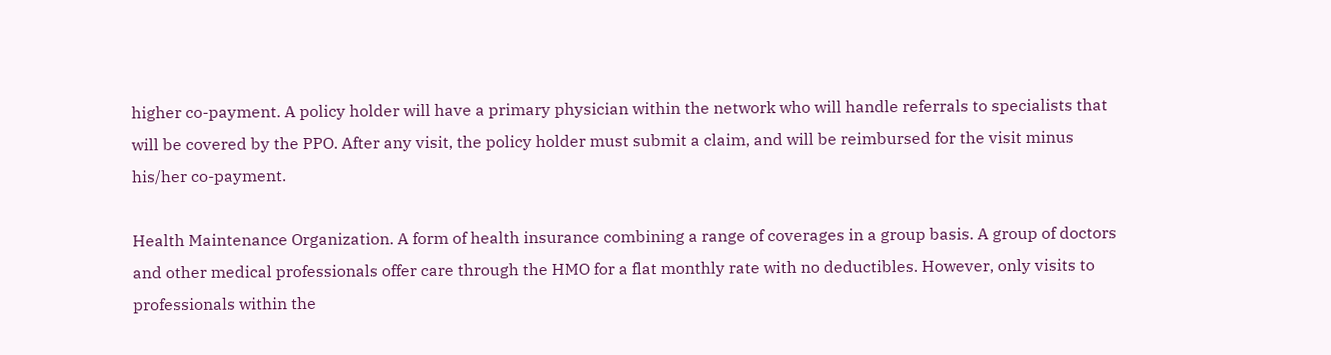higher co-payment. A policy holder will have a primary physician within the network who will handle referrals to specialists that will be covered by the PPO. After any visit, the policy holder must submit a claim, and will be reimbursed for the visit minus his/her co-payment.

Health Maintenance Organization. A form of health insurance combining a range of coverages in a group basis. A group of doctors and other medical professionals offer care through the HMO for a flat monthly rate with no deductibles. However, only visits to professionals within the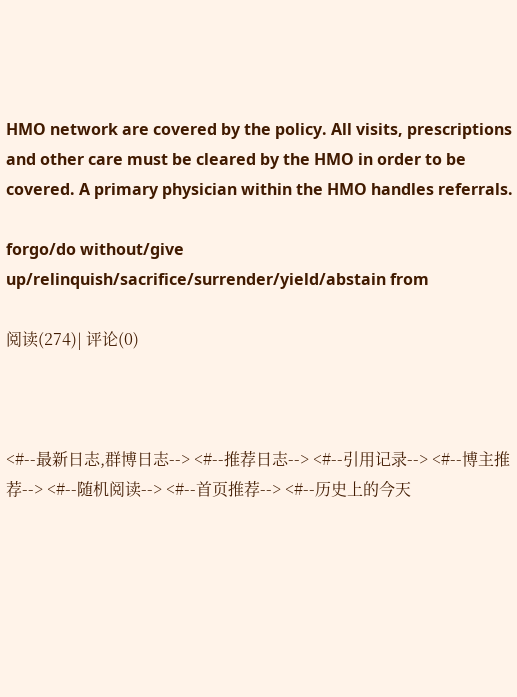HMO network are covered by the policy. All visits, prescriptions and other care must be cleared by the HMO in order to be covered. A primary physician within the HMO handles referrals.

forgo/do without/give up/relinquish/sacrifice/surrender/yield/abstain from

阅读(274)| 评论(0)



<#--最新日志,群博日志--> <#--推荐日志--> <#--引用记录--> <#--博主推荐--> <#--随机阅读--> <#--首页推荐--> <#--历史上的今天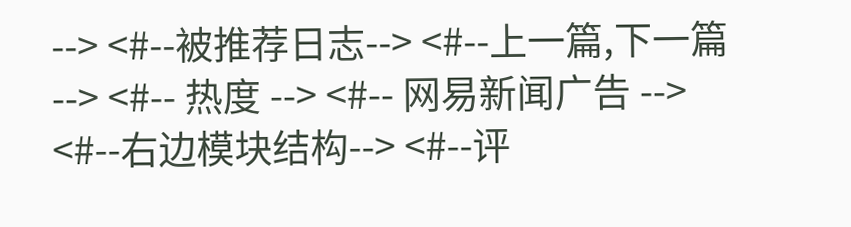--> <#--被推荐日志--> <#--上一篇,下一篇--> <#-- 热度 --> <#-- 网易新闻广告 --> <#--右边模块结构--> <#--评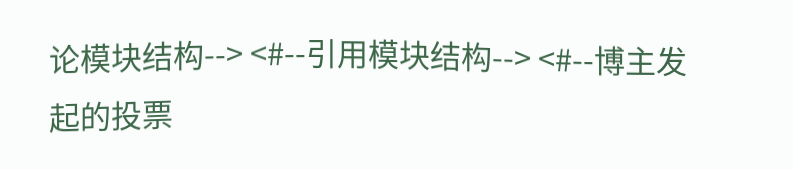论模块结构--> <#--引用模块结构--> <#--博主发起的投票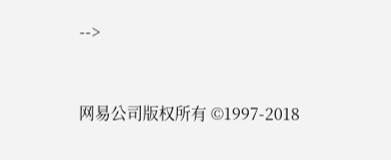-->


网易公司版权所有 ©1997-2018